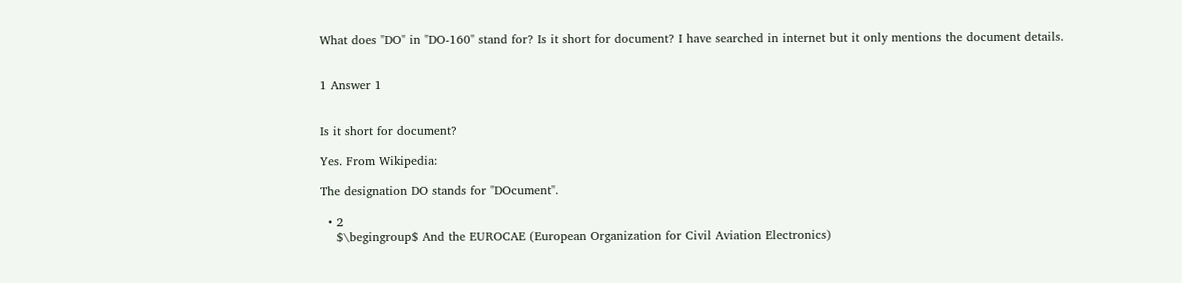What does "DO" in "DO-160" stand for? Is it short for document? I have searched in internet but it only mentions the document details.


1 Answer 1


Is it short for document?

Yes. From Wikipedia:

The designation DO stands for "DOcument".

  • 2
    $\begingroup$ And the EUROCAE (European Organization for Civil Aviation Electronics)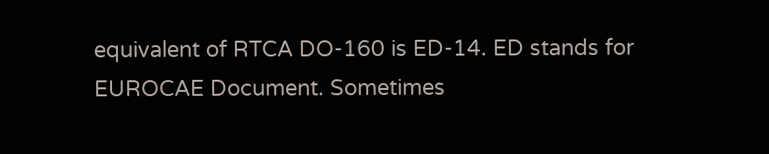equivalent of RTCA DO-160 is ED-14. ED stands for EUROCAE Document. Sometimes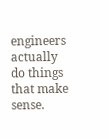engineers actually do things that make sense.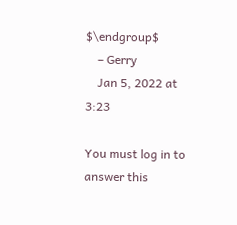$\endgroup$
    – Gerry
    Jan 5, 2022 at 3:23

You must log in to answer this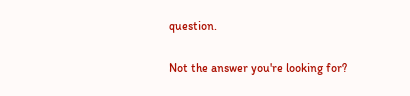question.

Not the answer you're looking for?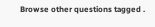Browse other questions tagged .